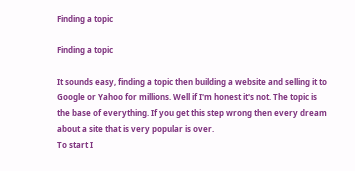Finding a topic

Finding a topic

It sounds easy, finding a topic then building a website and selling it to Google or Yahoo for millions. Well if I'm honest it's not. The topic is the base of everything. If you get this step wrong then every dream about a site that is very popular is over.
To start I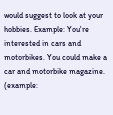would suggest to look at your hobbies. Example: You're interested in cars and motorbikes. You could make a car and motorbike magazine. (example: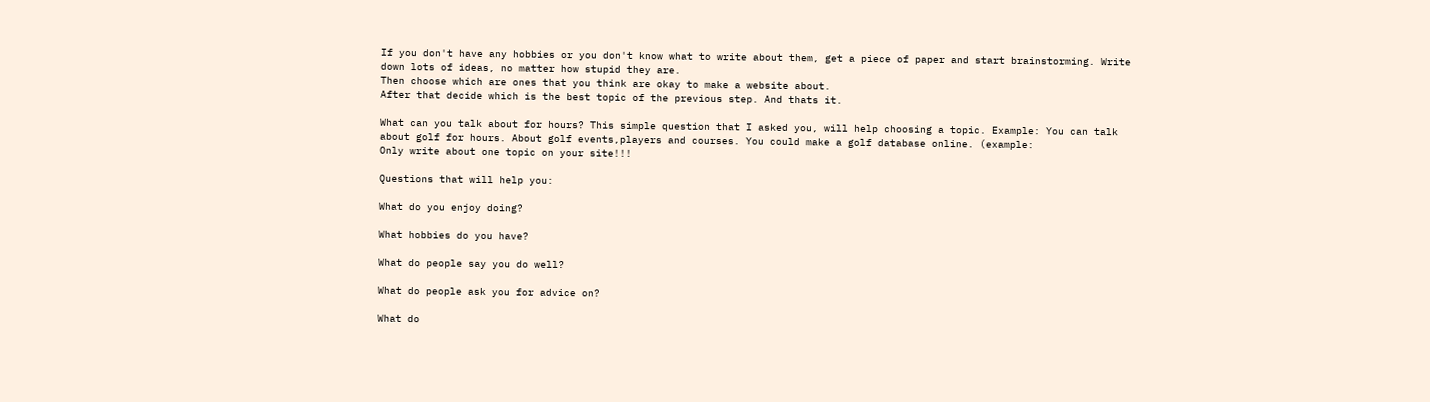If you don't have any hobbies or you don't know what to write about them, get a piece of paper and start brainstorming. Write down lots of ideas, no matter how stupid they are.
Then choose which are ones that you think are okay to make a website about.
After that decide which is the best topic of the previous step. And thats it.

What can you talk about for hours? This simple question that I asked you, will help choosing a topic. Example: You can talk about golf for hours. About golf events,players and courses. You could make a golf database online. (example:
Only write about one topic on your site!!!

Questions that will help you:

What do you enjoy doing?

What hobbies do you have?

What do people say you do well?

What do people ask you for advice on?

What do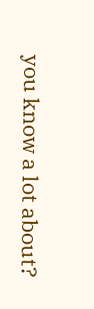you know a lot about?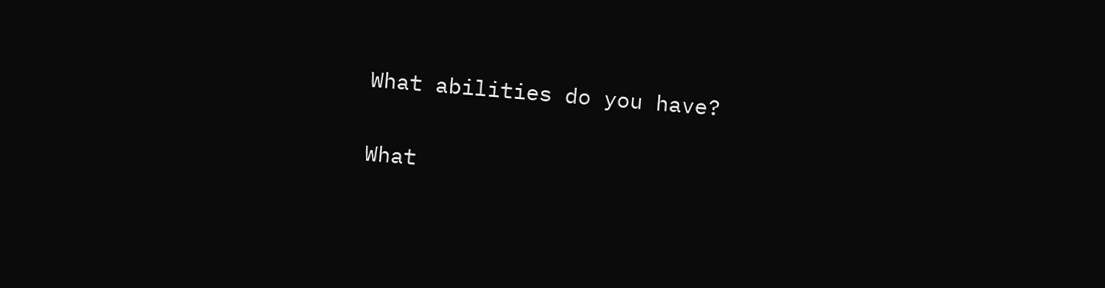What abilities do you have?

What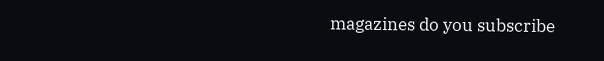magazines do you subscribe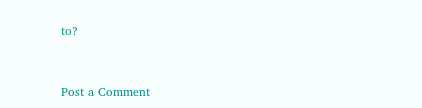to?


Post a Comment